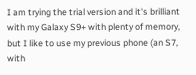I am trying the trial version and it's brilliant with my Galaxy S9+ with plenty of memory, but I like to use my previous phone (an S7, with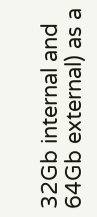32Gb internal and 64Gb external) as a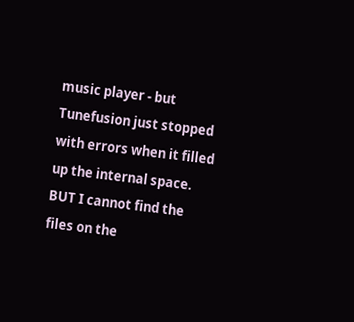music player - but Tunefusion just stopped with errors when it filled up the internal space. BUT I cannot find the files on the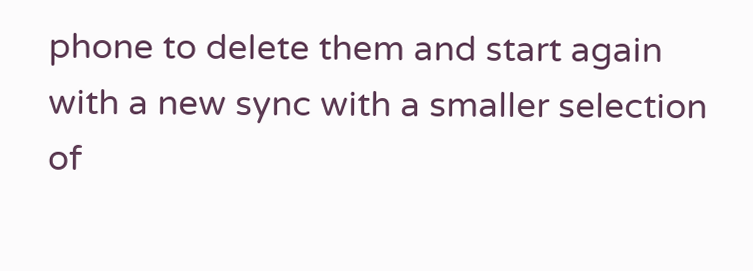phone to delete them and start again with a new sync with a smaller selection of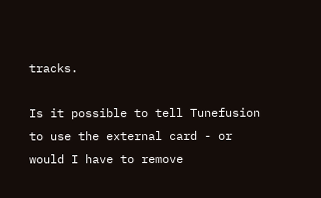tracks.

Is it possible to tell Tunefusion to use the external card - or would I have to remove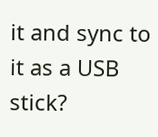it and sync to it as a USB stick?